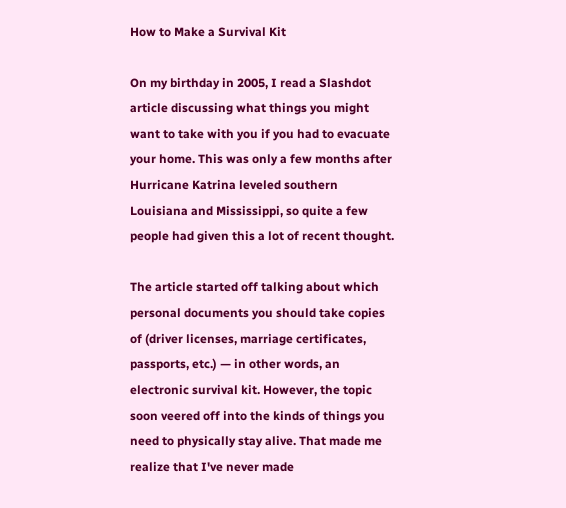How to Make a Survival Kit

On my birthday in 2005, I read a Slashdot article discussing what things you might want to take with you if you had to evacuate your home. This was only a few months after Hurricane Katrina leveled southern Louisiana and Mississippi, so quite a few people had given this a lot of recent thought.

The article started off talking about which personal documents you should take copies of (driver licenses, marriage certificates, passports, etc.) — in other words, an electronic survival kit. However, the topic soon veered off into the kinds of things you need to physically stay alive. That made me realize that I've never made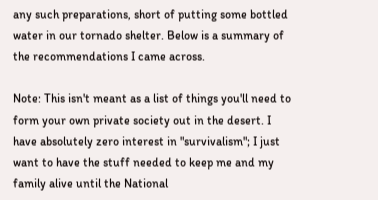any such preparations, short of putting some bottled water in our tornado shelter. Below is a summary of the recommendations I came across.

Note: This isn't meant as a list of things you'll need to form your own private society out in the desert. I have absolutely zero interest in "survivalism"; I just want to have the stuff needed to keep me and my family alive until the National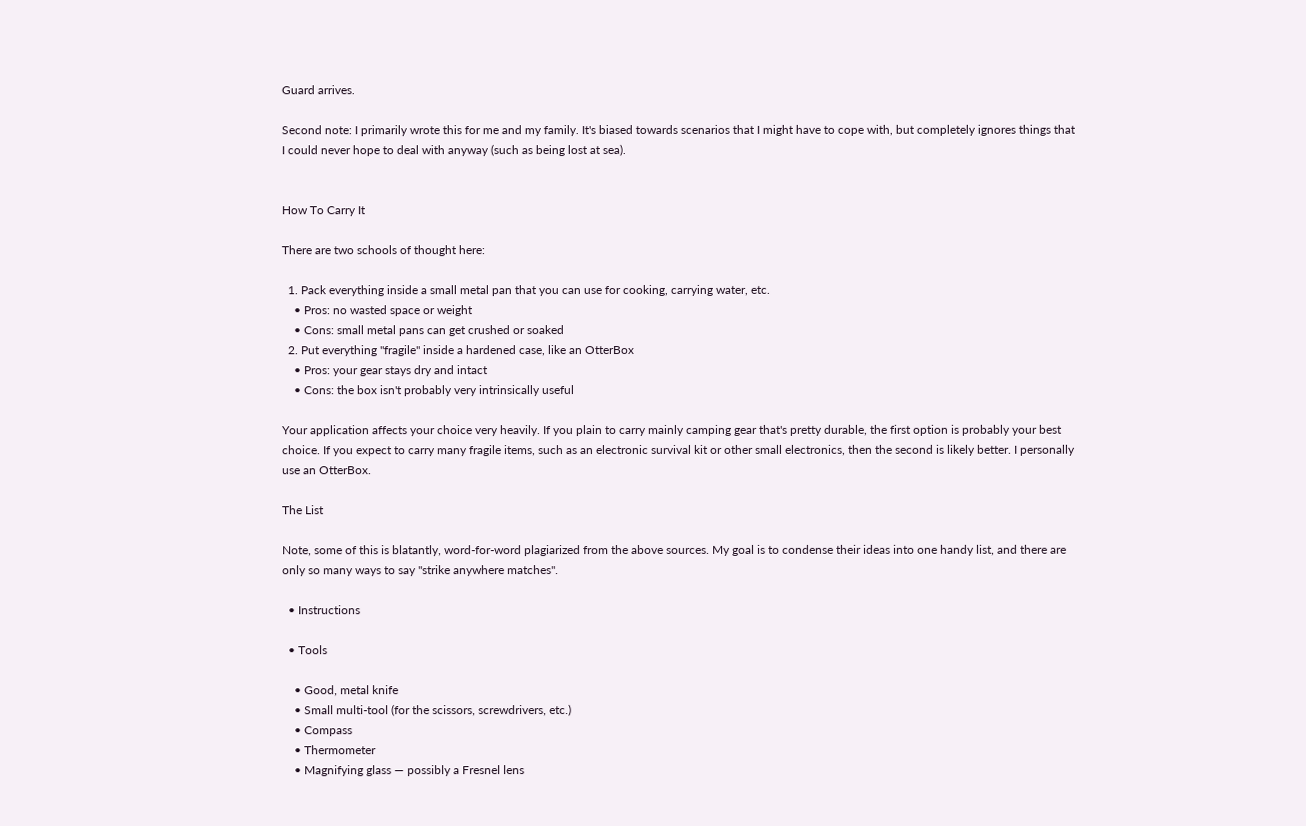Guard arrives.

Second note: I primarily wrote this for me and my family. It's biased towards scenarios that I might have to cope with, but completely ignores things that I could never hope to deal with anyway (such as being lost at sea).


How To Carry It

There are two schools of thought here:

  1. Pack everything inside a small metal pan that you can use for cooking, carrying water, etc.
    • Pros: no wasted space or weight
    • Cons: small metal pans can get crushed or soaked
  2. Put everything "fragile" inside a hardened case, like an OtterBox
    • Pros: your gear stays dry and intact
    • Cons: the box isn't probably very intrinsically useful

Your application affects your choice very heavily. If you plain to carry mainly camping gear that's pretty durable, the first option is probably your best choice. If you expect to carry many fragile items, such as an electronic survival kit or other small electronics, then the second is likely better. I personally use an OtterBox.

The List

Note, some of this is blatantly, word-for-word plagiarized from the above sources. My goal is to condense their ideas into one handy list, and there are only so many ways to say "strike anywhere matches".

  • Instructions

  • Tools

    • Good, metal knife
    • Small multi-tool (for the scissors, screwdrivers, etc.)
    • Compass
    • Thermometer
    • Magnifying glass — possibly a Fresnel lens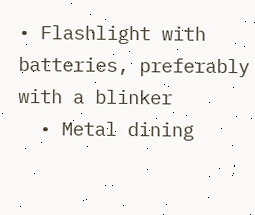• Flashlight with batteries, preferably with a blinker
  • Metal dining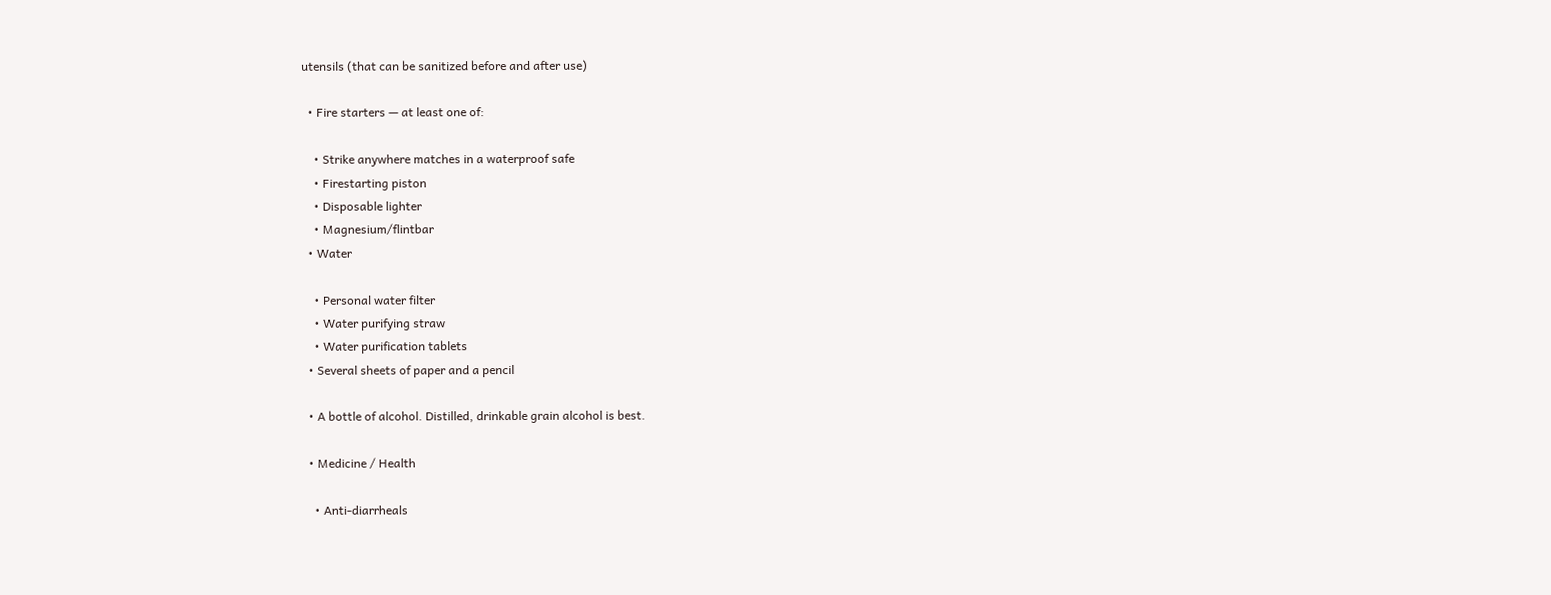utensils (that can be sanitized before and after use)

  • Fire starters — at least one of:

    • Strike anywhere matches in a waterproof safe
    • Firestarting piston
    • Disposable lighter
    • Magnesium/flintbar
  • Water

    • Personal water filter
    • Water purifying straw
    • Water purification tablets
  • Several sheets of paper and a pencil

  • A bottle of alcohol. Distilled, drinkable grain alcohol is best.

  • Medicine / Health

    • Anti-diarrheals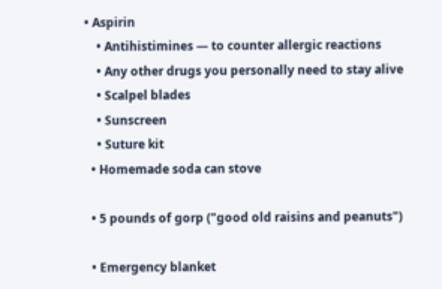• Aspirin
    • Antihistimines — to counter allergic reactions
    • Any other drugs you personally need to stay alive
    • Scalpel blades
    • Sunscreen
    • Suture kit
  • Homemade soda can stove

  • 5 pounds of gorp ("good old raisins and peanuts")

  • Emergency blanket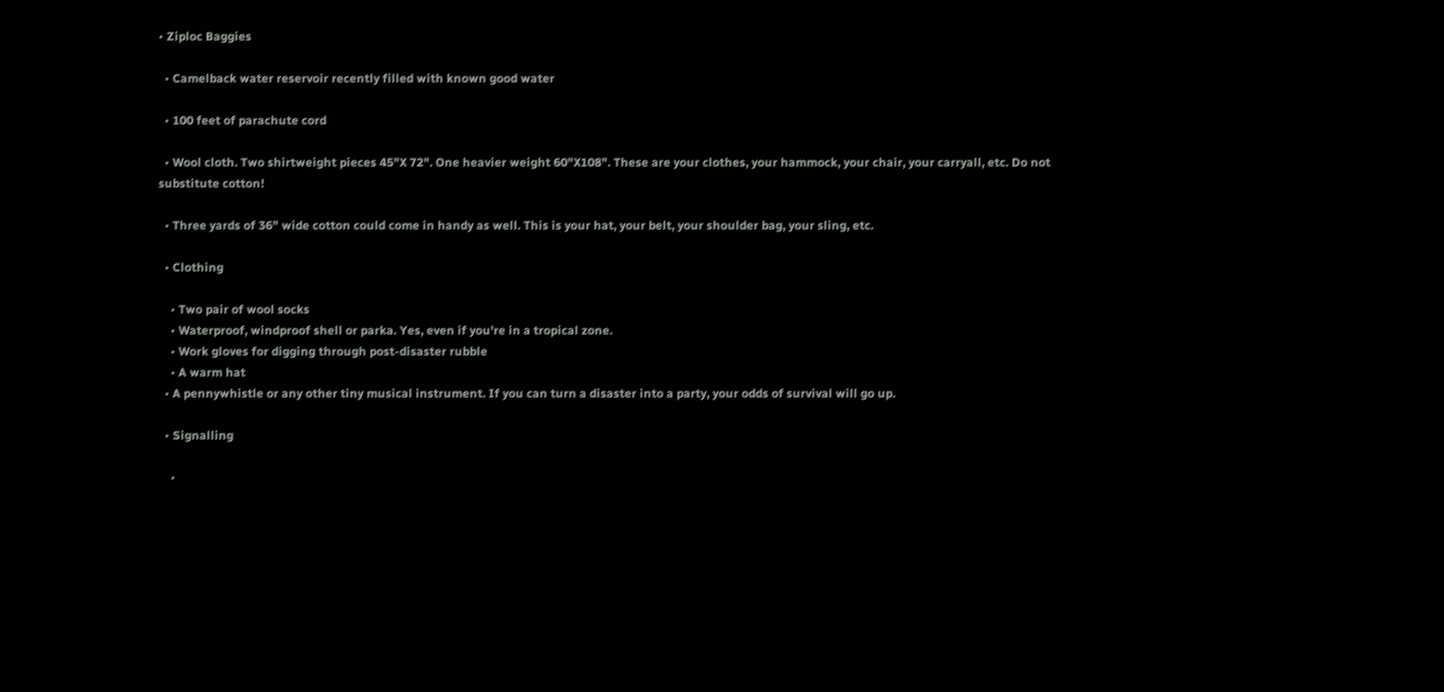• Ziploc Baggies

  • Camelback water reservoir recently filled with known good water

  • 100 feet of parachute cord

  • Wool cloth. Two shirtweight pieces 45"X 72". One heavier weight 60"X108". These are your clothes, your hammock, your chair, your carryall, etc. Do not substitute cotton!

  • Three yards of 36" wide cotton could come in handy as well. This is your hat, your belt, your shoulder bag, your sling, etc.

  • Clothing

    • Two pair of wool socks
    • Waterproof, windproof shell or parka. Yes, even if you're in a tropical zone.
    • Work gloves for digging through post-disaster rubble
    • A warm hat
  • A pennywhistle or any other tiny musical instrument. If you can turn a disaster into a party, your odds of survival will go up.

  • Signalling

    •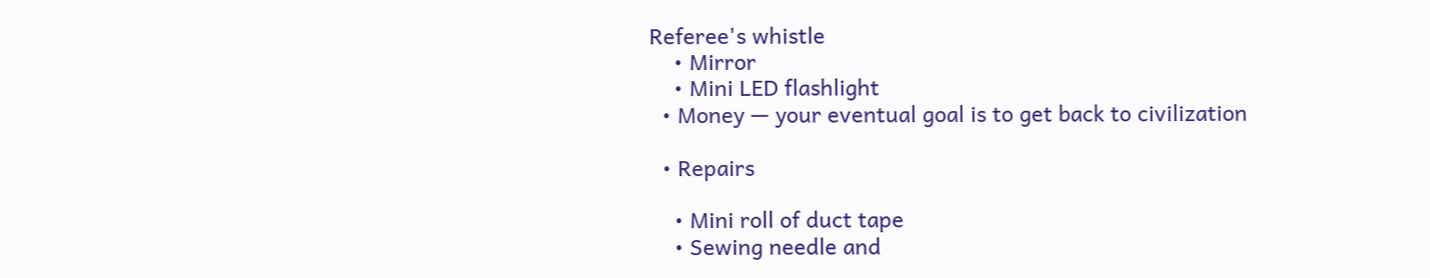Referee's whistle
    • Mirror
    • Mini LED flashlight
  • Money — your eventual goal is to get back to civilization

  • Repairs

    • Mini roll of duct tape
    • Sewing needle and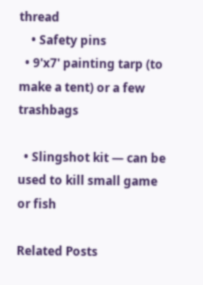thread
    • Safety pins
  • 9'x7' painting tarp (to make a tent) or a few trashbags

  • Slingshot kit — can be used to kill small game or fish

Related Posts